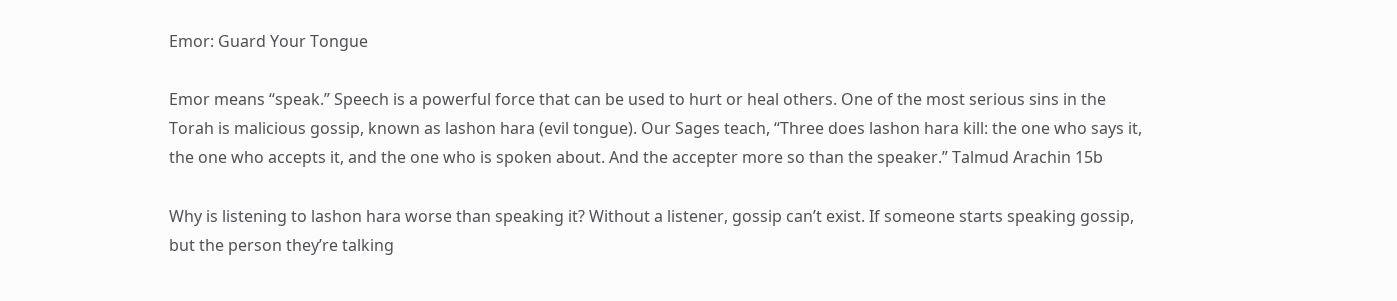Emor: Guard Your Tongue

Emor means “speak.” Speech is a powerful force that can be used to hurt or heal others. One of the most serious sins in the Torah is malicious gossip, known as lashon hara (evil tongue). Our Sages teach, “Three does lashon hara kill: the one who says it, the one who accepts it, and the one who is spoken about. And the accepter more so than the speaker.” Talmud Arachin 15b

Why is listening to lashon hara worse than speaking it? Without a listener, gossip can’t exist. If someone starts speaking gossip, but the person they’re talking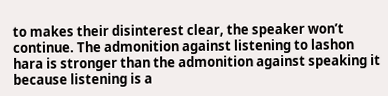to makes their disinterest clear, the speaker won’t continue. The admonition against listening to lashon hara is stronger than the admonition against speaking it because listening is a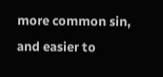more common sin, and easier to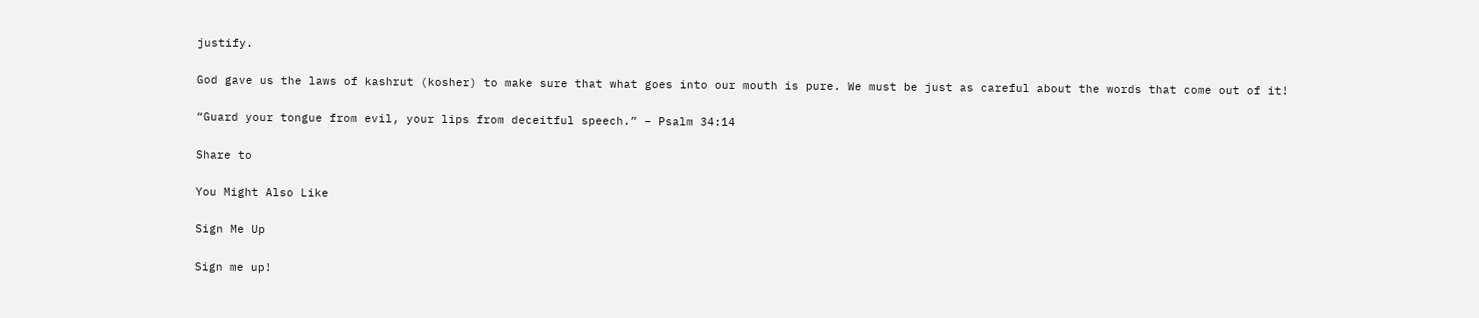justify.

God gave us the laws of kashrut (kosher) to make sure that what goes into our mouth is pure. We must be just as careful about the words that come out of it!

“Guard your tongue from evil, your lips from deceitful speech.” – Psalm 34:14

Share to

You Might Also Like

Sign Me Up

Sign me up!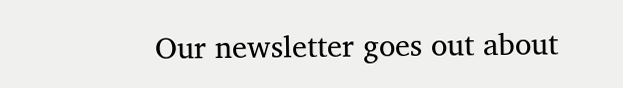Our newsletter goes out about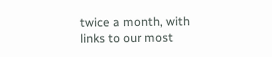twice a month, with links to our most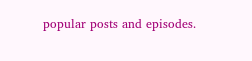popular posts and episodes.